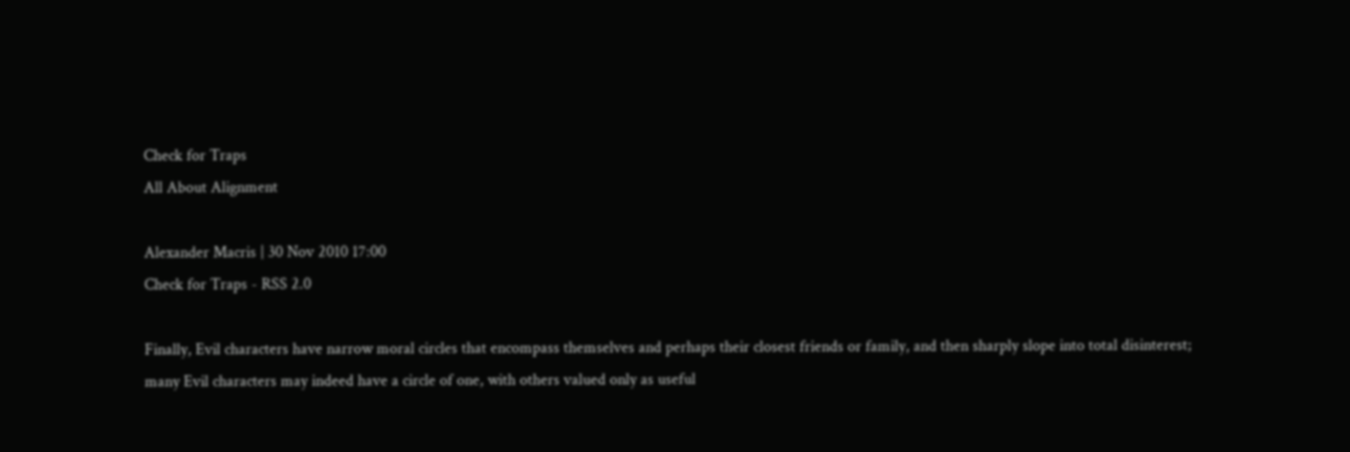Check for Traps
All About Alignment

Alexander Macris | 30 Nov 2010 17:00
Check for Traps - RSS 2.0

Finally, Evil characters have narrow moral circles that encompass themselves and perhaps their closest friends or family, and then sharply slope into total disinterest; many Evil characters may indeed have a circle of one, with others valued only as useful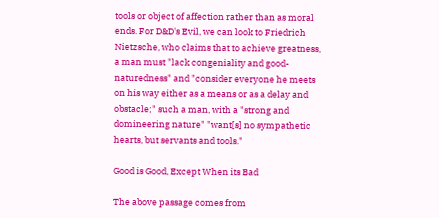tools or object of affection rather than as moral ends. For D&D's Evil, we can look to Friedrich Nietzsche, who claims that to achieve greatness, a man must "lack congeniality and good-naturedness" and "consider everyone he meets on his way either as a means or as a delay and obstacle;" such a man, with a "strong and domineering nature" "want[s] no sympathetic hearts, but servants and tools."

Good is Good, Except When its Bad

The above passage comes from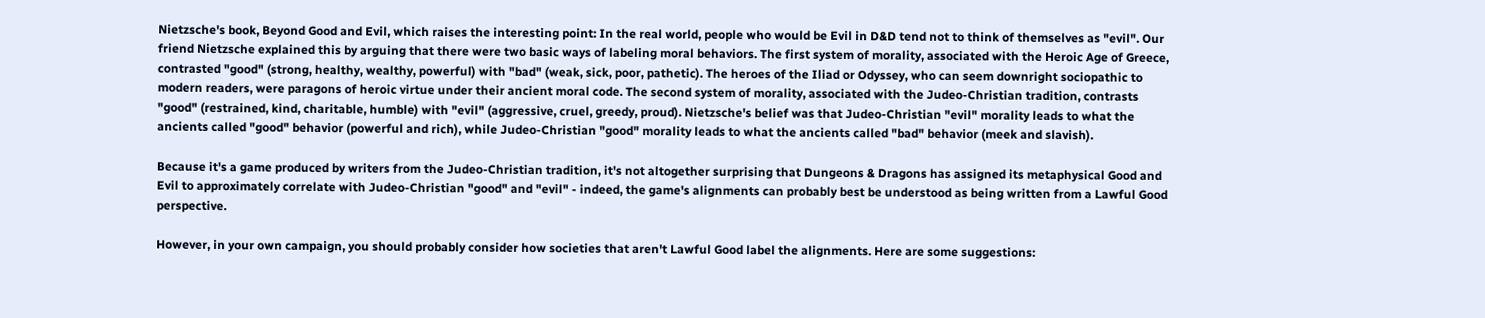Nietzsche's book, Beyond Good and Evil, which raises the interesting point: In the real world, people who would be Evil in D&D tend not to think of themselves as "evil". Our friend Nietzsche explained this by arguing that there were two basic ways of labeling moral behaviors. The first system of morality, associated with the Heroic Age of Greece, contrasted "good" (strong, healthy, wealthy, powerful) with "bad" (weak, sick, poor, pathetic). The heroes of the Iliad or Odyssey, who can seem downright sociopathic to modern readers, were paragons of heroic virtue under their ancient moral code. The second system of morality, associated with the Judeo-Christian tradition, contrasts "good" (restrained, kind, charitable, humble) with "evil" (aggressive, cruel, greedy, proud). Nietzsche's belief was that Judeo-Christian "evil" morality leads to what the ancients called "good" behavior (powerful and rich), while Judeo-Christian "good" morality leads to what the ancients called "bad" behavior (meek and slavish).

Because it's a game produced by writers from the Judeo-Christian tradition, it's not altogether surprising that Dungeons & Dragons has assigned its metaphysical Good and Evil to approximately correlate with Judeo-Christian "good" and "evil" - indeed, the game's alignments can probably best be understood as being written from a Lawful Good perspective.

However, in your own campaign, you should probably consider how societies that aren't Lawful Good label the alignments. Here are some suggestions: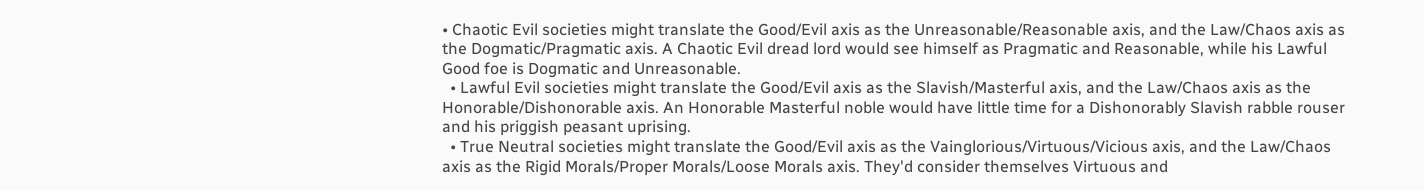• Chaotic Evil societies might translate the Good/Evil axis as the Unreasonable/Reasonable axis, and the Law/Chaos axis as the Dogmatic/Pragmatic axis. A Chaotic Evil dread lord would see himself as Pragmatic and Reasonable, while his Lawful Good foe is Dogmatic and Unreasonable.
  • Lawful Evil societies might translate the Good/Evil axis as the Slavish/Masterful axis, and the Law/Chaos axis as the Honorable/Dishonorable axis. An Honorable Masterful noble would have little time for a Dishonorably Slavish rabble rouser and his priggish peasant uprising.
  • True Neutral societies might translate the Good/Evil axis as the Vainglorious/Virtuous/Vicious axis, and the Law/Chaos axis as the Rigid Morals/Proper Morals/Loose Morals axis. They'd consider themselves Virtuous and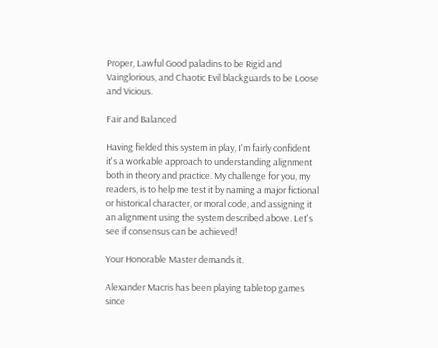Proper, Lawful Good paladins to be Rigid and Vainglorious, and Chaotic Evil blackguards to be Loose and Vicious.

Fair and Balanced

Having fielded this system in play, I'm fairly confident it's a workable approach to understanding alignment both in theory and practice. My challenge for you, my readers, is to help me test it by naming a major fictional or historical character, or moral code, and assigning it an alignment using the system described above. Let's see if consensus can be achieved!

Your Honorable Master demands it.

Alexander Macris has been playing tabletop games since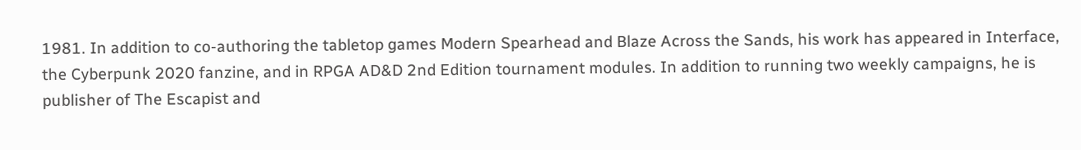1981. In addition to co-authoring the tabletop games Modern Spearhead and Blaze Across the Sands, his work has appeared in Interface, the Cyberpunk 2020 fanzine, and in RPGA AD&D 2nd Edition tournament modules. In addition to running two weekly campaigns, he is publisher of The Escapist and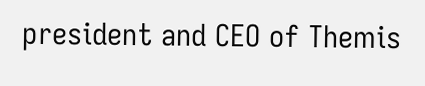president and CEO of Themis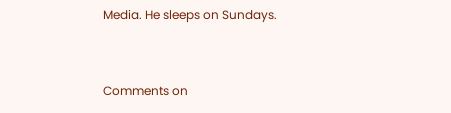Media. He sleeps on Sundays.


Comments on